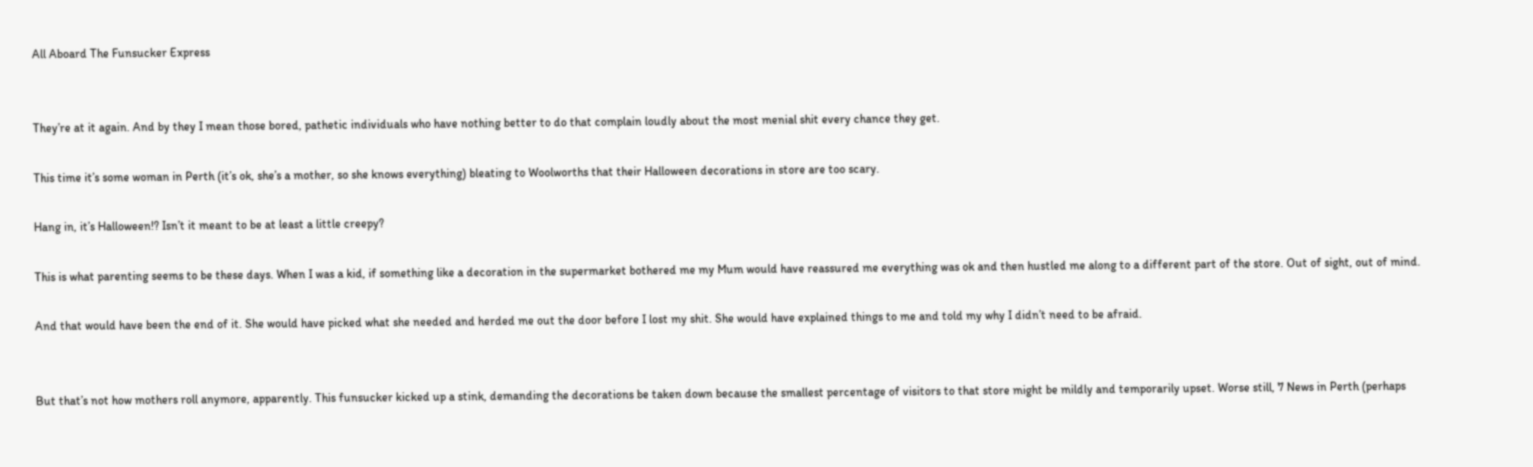All Aboard The Funsucker Express


They’re at it again. And by they I mean those bored, pathetic individuals who have nothing better to do that complain loudly about the most menial shit every chance they get.

This time it’s some woman in Perth (it’s ok, she’s a mother, so she knows everything) bleating to Woolworths that their Halloween decorations in store are too scary.

Hang in, it’s Halloween!? Isn’t it meant to be at least a little creepy?

This is what parenting seems to be these days. When I was a kid, if something like a decoration in the supermarket bothered me my Mum would have reassured me everything was ok and then hustled me along to a different part of the store. Out of sight, out of mind.

And that would have been the end of it. She would have picked what she needed and herded me out the door before I lost my shit. She would have explained things to me and told my why I didn’t need to be afraid.


But that’s not how mothers roll anymore, apparently. This funsucker kicked up a stink, demanding the decorations be taken down because the smallest percentage of visitors to that store might be mildly and temporarily upset. Worse still, 7 News in Perth (perhaps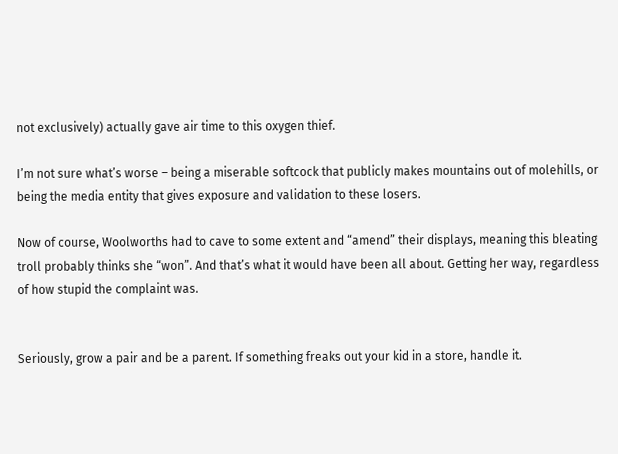not exclusively) actually gave air time to this oxygen thief.

I’m not sure what’s worse – being a miserable softcock that publicly makes mountains out of molehills, or being the media entity that gives exposure and validation to these losers.

Now of course, Woolworths had to cave to some extent and “amend” their displays, meaning this bleating troll probably thinks she “won”. And that’s what it would have been all about. Getting her way, regardless of how stupid the complaint was.


Seriously, grow a pair and be a parent. If something freaks out your kid in a store, handle it.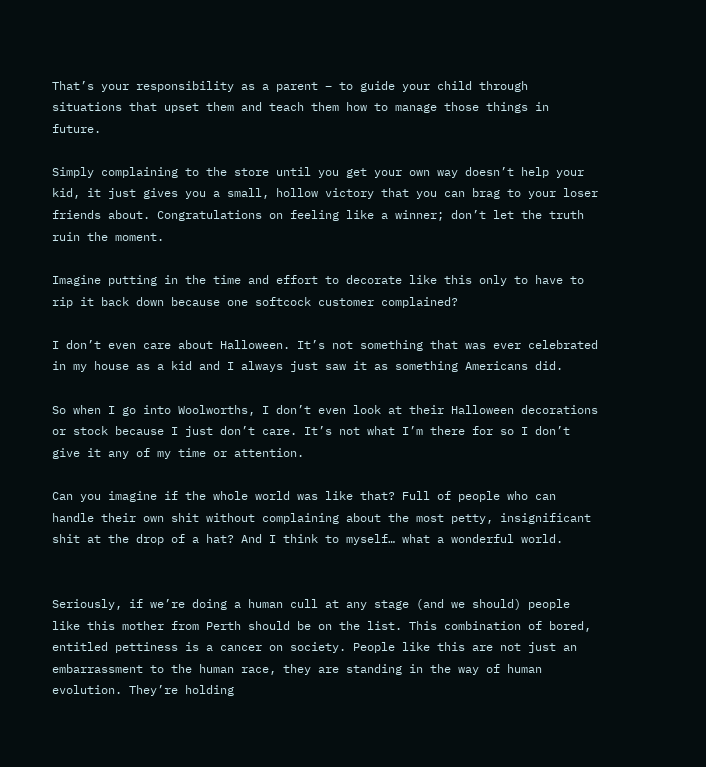That’s your responsibility as a parent – to guide your child through situations that upset them and teach them how to manage those things in future.

Simply complaining to the store until you get your own way doesn’t help your kid, it just gives you a small, hollow victory that you can brag to your loser friends about. Congratulations on feeling like a winner; don’t let the truth ruin the moment.

Imagine putting in the time and effort to decorate like this only to have to rip it back down because one softcock customer complained?

I don’t even care about Halloween. It’s not something that was ever celebrated in my house as a kid and I always just saw it as something Americans did.

So when I go into Woolworths, I don’t even look at their Halloween decorations or stock because I just don’t care. It’s not what I’m there for so I don’t give it any of my time or attention.

Can you imagine if the whole world was like that? Full of people who can handle their own shit without complaining about the most petty, insignificant shit at the drop of a hat? And I think to myself… what a wonderful world.


Seriously, if we’re doing a human cull at any stage (and we should) people like this mother from Perth should be on the list. This combination of bored, entitled pettiness is a cancer on society. People like this are not just an embarrassment to the human race, they are standing in the way of human evolution. They’re holding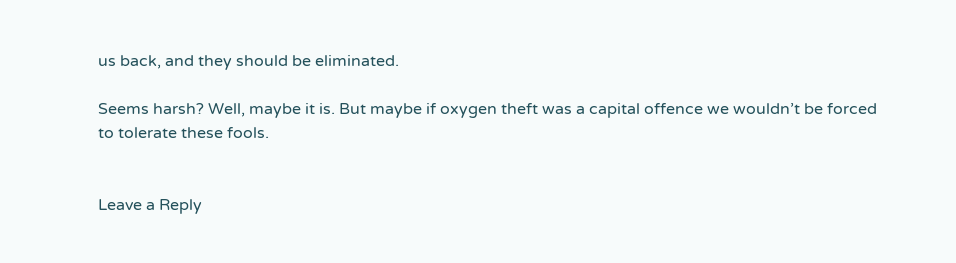us back, and they should be eliminated.

Seems harsh? Well, maybe it is. But maybe if oxygen theft was a capital offence we wouldn’t be forced to tolerate these fools.


Leave a Reply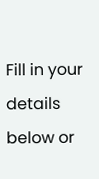Fill in your details below or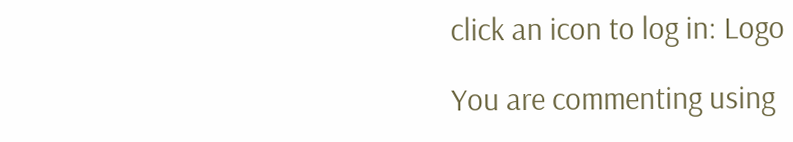click an icon to log in: Logo

You are commenting using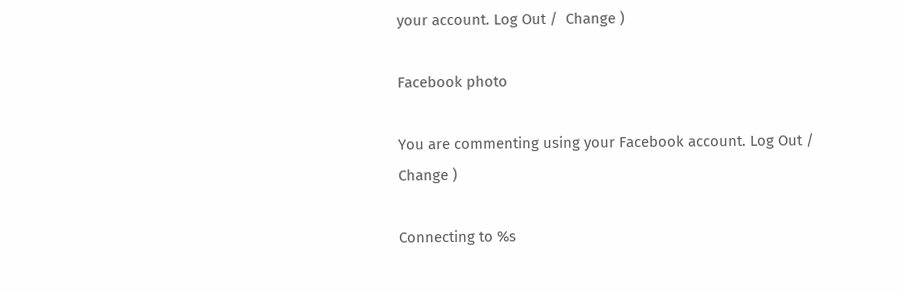your account. Log Out /  Change )

Facebook photo

You are commenting using your Facebook account. Log Out /  Change )

Connecting to %s